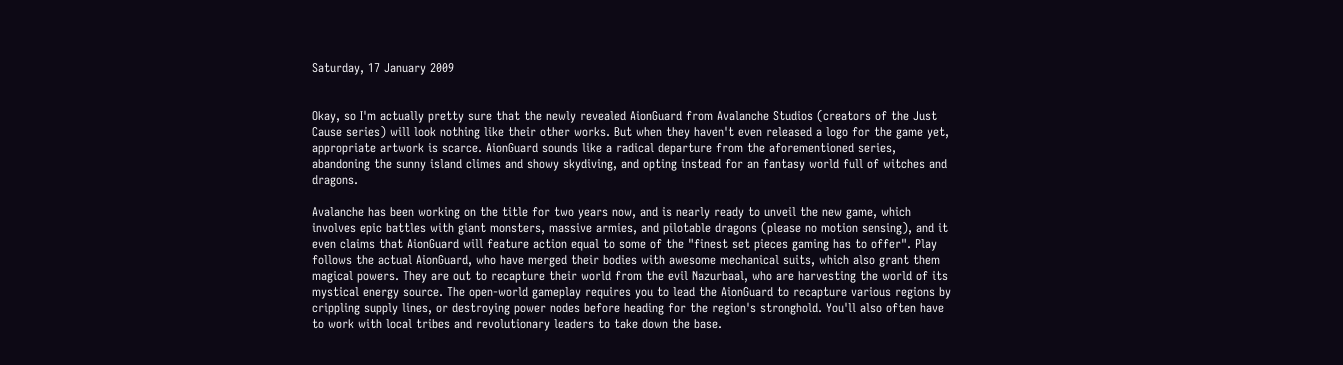Saturday, 17 January 2009


Okay, so I'm actually pretty sure that the newly revealed AionGuard from Avalanche Studios (creators of the Just Cause series) will look nothing like their other works. But when they haven't even released a logo for the game yet, appropriate artwork is scarce. AionGuard sounds like a radical departure from the aforementioned series, abandoning the sunny island climes and showy skydiving, and opting instead for an fantasy world full of witches and dragons.

Avalanche has been working on the title for two years now, and is nearly ready to unveil the new game, which involves epic battles with giant monsters, massive armies, and pilotable dragons (please no motion sensing), and it even claims that AionGuard will feature action equal to some of the "finest set pieces gaming has to offer". Play follows the actual AionGuard, who have merged their bodies with awesome mechanical suits, which also grant them magical powers. They are out to recapture their world from the evil Nazurbaal, who are harvesting the world of its mystical energy source. The open-world gameplay requires you to lead the AionGuard to recapture various regions by crippling supply lines, or destroying power nodes before heading for the region's stronghold. You'll also often have to work with local tribes and revolutionary leaders to take down the base.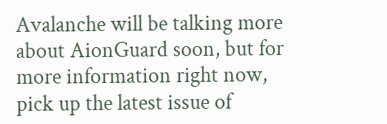Avalanche will be talking more about AionGuard soon, but for more information right now, pick up the latest issue of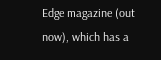Edge magazine (out now), which has a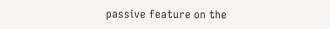passive feature on the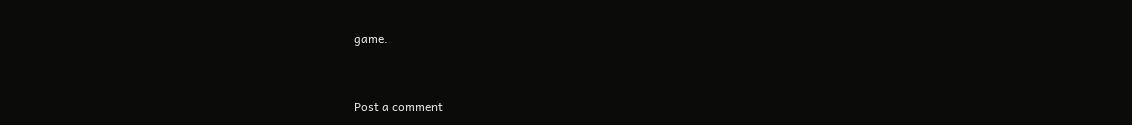game.


Post a comment